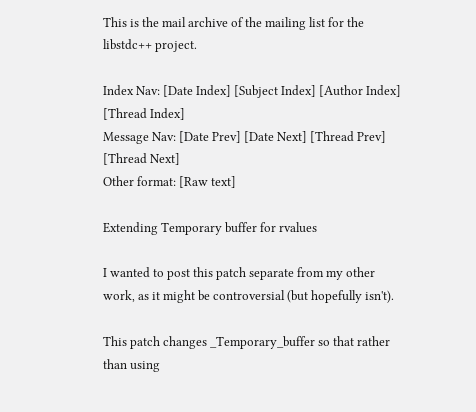This is the mail archive of the mailing list for the libstdc++ project.

Index Nav: [Date Index] [Subject Index] [Author Index] [Thread Index]
Message Nav: [Date Prev] [Date Next] [Thread Prev] [Thread Next]
Other format: [Raw text]

Extending Temporary buffer for rvalues

I wanted to post this patch separate from my other work, as it might be controversial (but hopefully isn't).

This patch changes _Temporary_buffer so that rather than using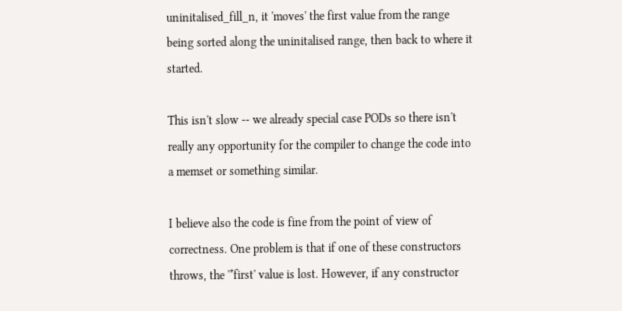uninitalised_fill_n, it 'moves' the first value from the range being sorted along the uninitalised range, then back to where it started.

This isn't slow -- we already special case PODs so there isn't really any opportunity for the compiler to change the code into a memset or something similar.

I believe also the code is fine from the point of view of correctness. One problem is that if one of these constructors throws, the '*first' value is lost. However, if any constructor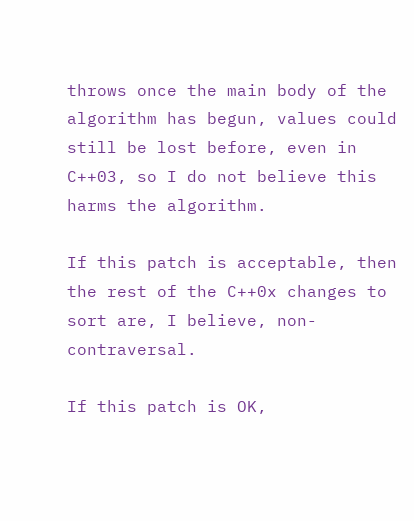throws once the main body of the algorithm has begun, values could still be lost before, even in C++03, so I do not believe this harms the algorithm.

If this patch is acceptable, then the rest of the C++0x changes to sort are, I believe, non-contraversal.

If this patch is OK,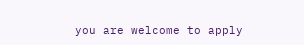you are welcome to apply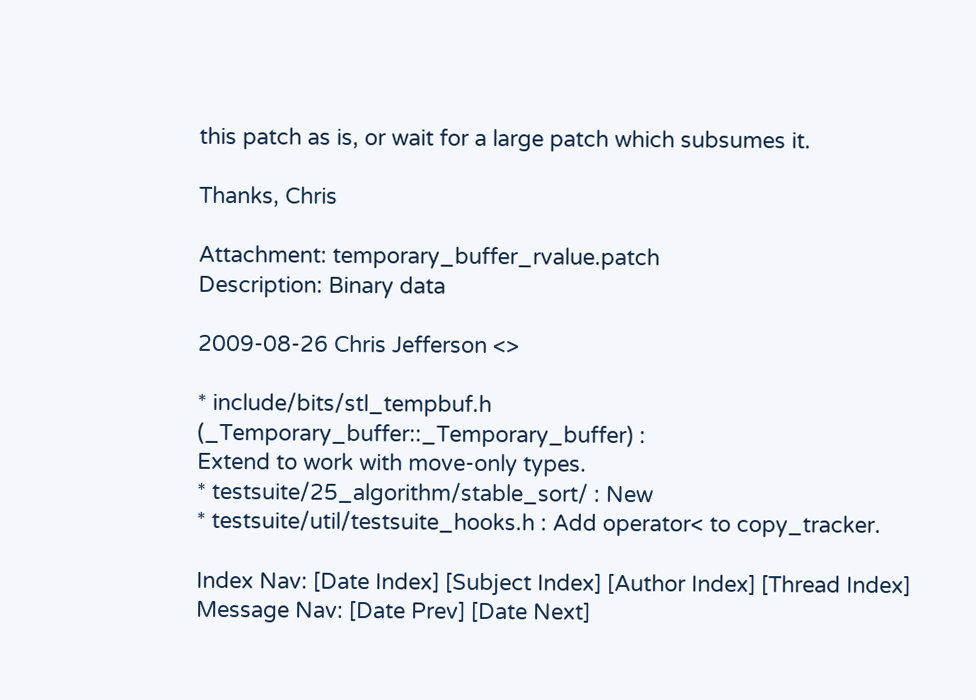this patch as is, or wait for a large patch which subsumes it.

Thanks, Chris

Attachment: temporary_buffer_rvalue.patch
Description: Binary data

2009-08-26 Chris Jefferson <>

* include/bits/stl_tempbuf.h (_Temporary_buffer::_Temporary_buffer) :
Extend to work with move-only types.
* testsuite/25_algorithm/stable_sort/ : New
* testsuite/util/testsuite_hooks.h : Add operator< to copy_tracker.

Index Nav: [Date Index] [Subject Index] [Author Index] [Thread Index]
Message Nav: [Date Prev] [Date Next]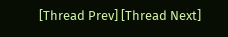[Thread Prev] [Thread Next]